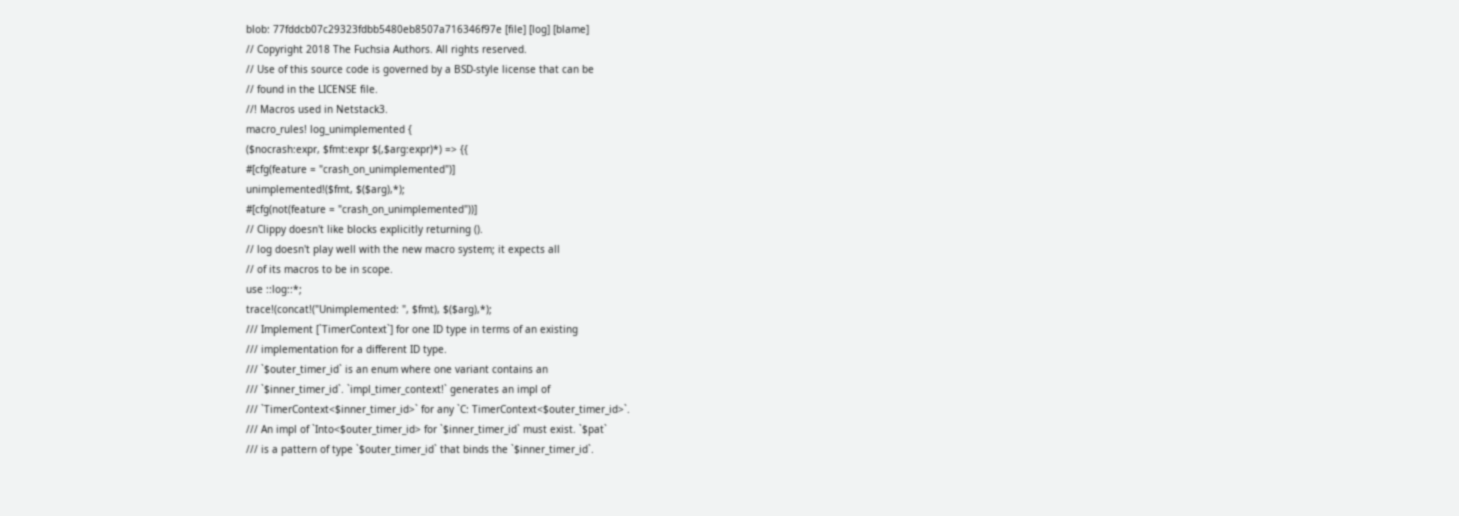blob: 77fddcb07c29323fdbb5480eb8507a716346f97e [file] [log] [blame]
// Copyright 2018 The Fuchsia Authors. All rights reserved.
// Use of this source code is governed by a BSD-style license that can be
// found in the LICENSE file.
//! Macros used in Netstack3.
macro_rules! log_unimplemented {
($nocrash:expr, $fmt:expr $(,$arg:expr)*) => {{
#[cfg(feature = "crash_on_unimplemented")]
unimplemented!($fmt, $($arg),*);
#[cfg(not(feature = "crash_on_unimplemented"))]
// Clippy doesn't like blocks explicitly returning ().
// log doesn't play well with the new macro system; it expects all
// of its macros to be in scope.
use ::log::*;
trace!(concat!("Unimplemented: ", $fmt), $($arg),*);
/// Implement [`TimerContext`] for one ID type in terms of an existing
/// implementation for a different ID type.
/// `$outer_timer_id` is an enum where one variant contains an
/// `$inner_timer_id`. `impl_timer_context!` generates an impl of
/// `TimerContext<$inner_timer_id>` for any `C: TimerContext<$outer_timer_id>`.
/// An impl of `Into<$outer_timer_id> for `$inner_timer_id` must exist. `$pat`
/// is a pattern of type `$outer_timer_id` that binds the `$inner_timer_id`.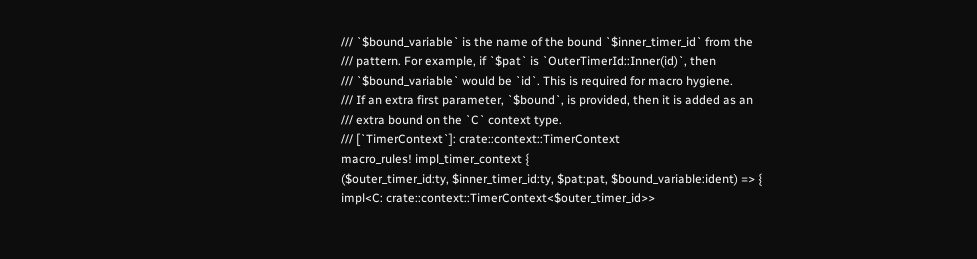/// `$bound_variable` is the name of the bound `$inner_timer_id` from the
/// pattern. For example, if `$pat` is `OuterTimerId::Inner(id)`, then
/// `$bound_variable` would be `id`. This is required for macro hygiene.
/// If an extra first parameter, `$bound`, is provided, then it is added as an
/// extra bound on the `C` context type.
/// [`TimerContext`]: crate::context::TimerContext
macro_rules! impl_timer_context {
($outer_timer_id:ty, $inner_timer_id:ty, $pat:pat, $bound_variable:ident) => {
impl<C: crate::context::TimerContext<$outer_timer_id>>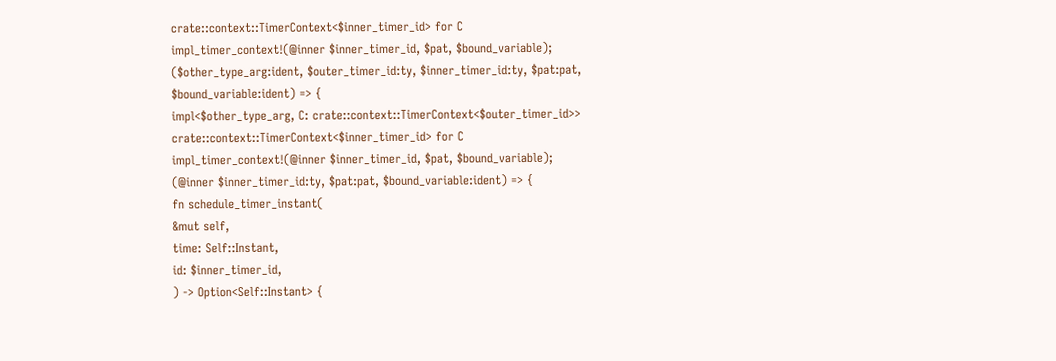crate::context::TimerContext<$inner_timer_id> for C
impl_timer_context!(@inner $inner_timer_id, $pat, $bound_variable);
($other_type_arg:ident, $outer_timer_id:ty, $inner_timer_id:ty, $pat:pat, $bound_variable:ident) => {
impl<$other_type_arg, C: crate::context::TimerContext<$outer_timer_id>>
crate::context::TimerContext<$inner_timer_id> for C
impl_timer_context!(@inner $inner_timer_id, $pat, $bound_variable);
(@inner $inner_timer_id:ty, $pat:pat, $bound_variable:ident) => {
fn schedule_timer_instant(
&mut self,
time: Self::Instant,
id: $inner_timer_id,
) -> Option<Self::Instant> {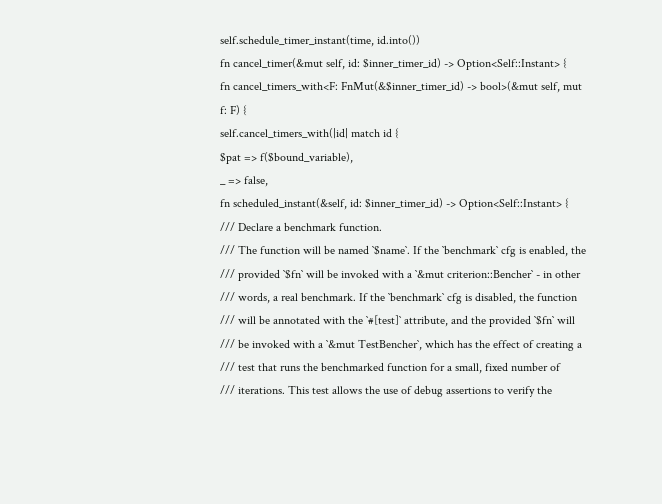self.schedule_timer_instant(time, id.into())
fn cancel_timer(&mut self, id: $inner_timer_id) -> Option<Self::Instant> {
fn cancel_timers_with<F: FnMut(&$inner_timer_id) -> bool>(&mut self, mut f: F) {
self.cancel_timers_with(|id| match id {
$pat => f($bound_variable),
_ => false,
fn scheduled_instant(&self, id: $inner_timer_id) -> Option<Self::Instant> {
/// Declare a benchmark function.
/// The function will be named `$name`. If the `benchmark` cfg is enabled, the
/// provided `$fn` will be invoked with a `&mut criterion::Bencher` - in other
/// words, a real benchmark. If the `benchmark` cfg is disabled, the function
/// will be annotated with the `#[test]` attribute, and the provided `$fn` will
/// be invoked with a `&mut TestBencher`, which has the effect of creating a
/// test that runs the benchmarked function for a small, fixed number of
/// iterations. This test allows the use of debug assertions to verify the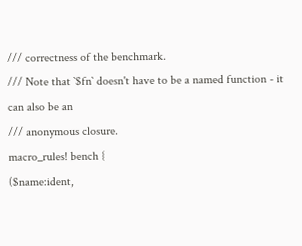/// correctness of the benchmark.
/// Note that `$fn` doesn't have to be a named function - it can also be an
/// anonymous closure.
macro_rules! bench {
($name:ident,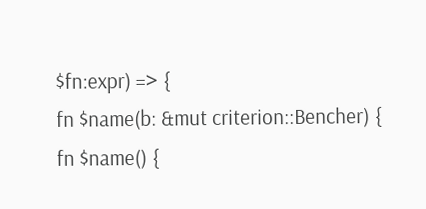$fn:expr) => {
fn $name(b: &mut criterion::Bencher) {
fn $name() {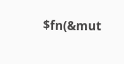$fn(&mut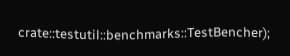crate::testutil::benchmarks::TestBencher);